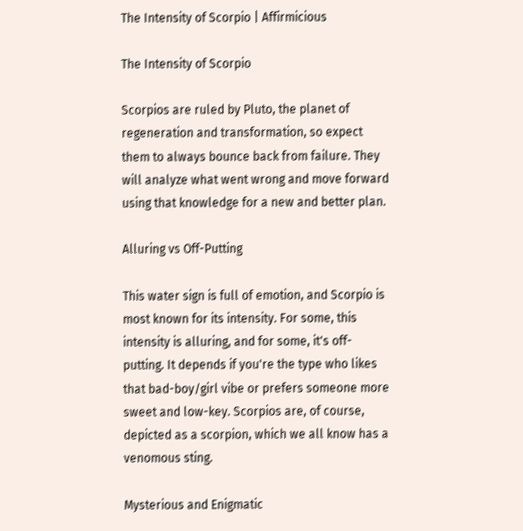The Intensity of Scorpio | Affirmicious

The Intensity of Scorpio

Scorpios are ruled by Pluto, the planet of regeneration and transformation, so expect them to always bounce back from failure. They will analyze what went wrong and move forward using that knowledge for a new and better plan.

Alluring vs Off-Putting

This water sign is full of emotion, and Scorpio is most known for its intensity. For some, this intensity is alluring, and for some, it's off-putting. It depends if you're the type who likes that bad-boy/girl vibe or prefers someone more sweet and low-key. Scorpios are, of course, depicted as a scorpion, which we all know has a venomous sting.

Mysterious and Enigmatic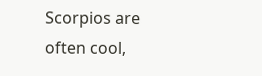Scorpios are often cool,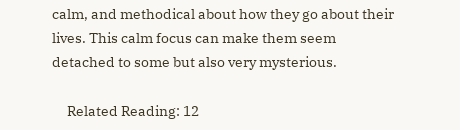calm, and methodical about how they go about their lives. This calm focus can make them seem detached to some but also very mysterious.

     Related Reading: 12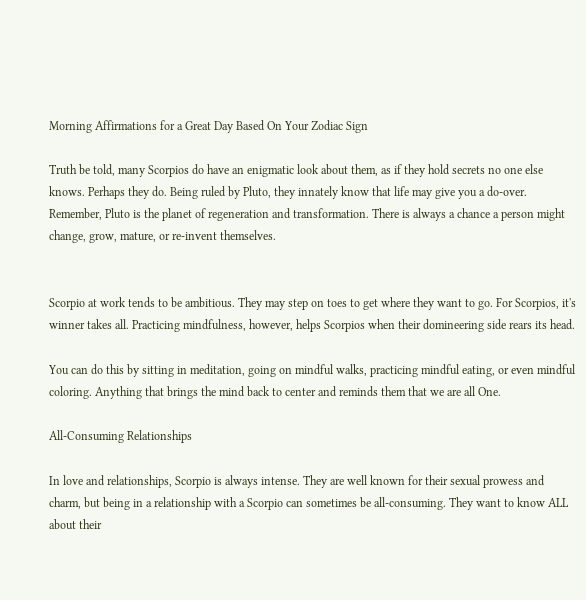Morning Affirmations for a Great Day Based On Your Zodiac Sign

Truth be told, many Scorpios do have an enigmatic look about them, as if they hold secrets no one else knows. Perhaps they do. Being ruled by Pluto, they innately know that life may give you a do-over. Remember, Pluto is the planet of regeneration and transformation. There is always a chance a person might change, grow, mature, or re-invent themselves.


Scorpio at work tends to be ambitious. They may step on toes to get where they want to go. For Scorpios, it's winner takes all. Practicing mindfulness, however, helps Scorpios when their domineering side rears its head.

You can do this by sitting in meditation, going on mindful walks, practicing mindful eating, or even mindful coloring. Anything that brings the mind back to center and reminds them that we are all One.

All-Consuming Relationships

In love and relationships, Scorpio is always intense. They are well known for their sexual prowess and charm, but being in a relationship with a Scorpio can sometimes be all-consuming. They want to know ALL about their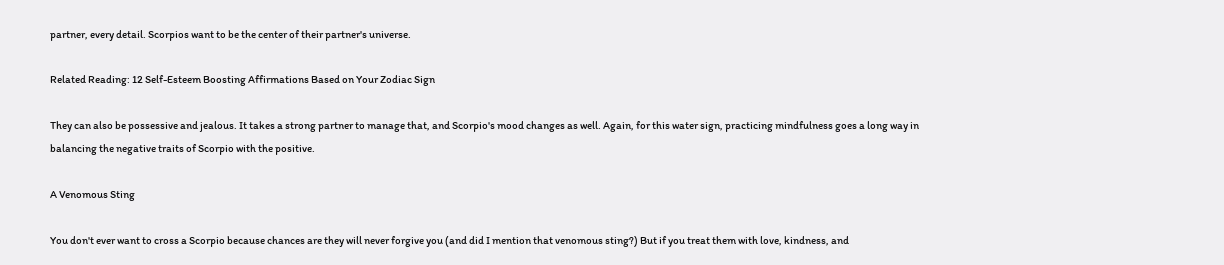partner, every detail. Scorpios want to be the center of their partner's universe.

Related Reading: 12 Self-Esteem Boosting Affirmations Based on Your Zodiac Sign

They can also be possessive and jealous. It takes a strong partner to manage that, and Scorpio's mood changes as well. Again, for this water sign, practicing mindfulness goes a long way in balancing the negative traits of Scorpio with the positive.

A Venomous Sting

You don't ever want to cross a Scorpio because chances are they will never forgive you (and did I mention that venomous sting?) But if you treat them with love, kindness, and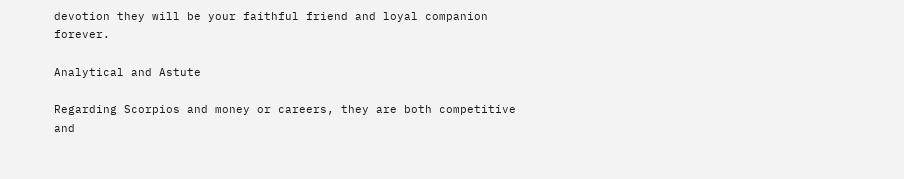devotion they will be your faithful friend and loyal companion forever.

Analytical and Astute

Regarding Scorpios and money or careers, they are both competitive and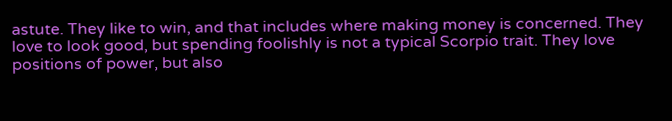astute. They like to win, and that includes where making money is concerned. They love to look good, but spending foolishly is not a typical Scorpio trait. They love positions of power, but also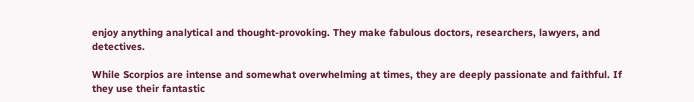enjoy anything analytical and thought-provoking. They make fabulous doctors, researchers, lawyers, and detectives.

While Scorpios are intense and somewhat overwhelming at times, they are deeply passionate and faithful. If they use their fantastic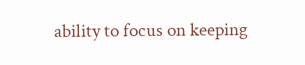ability to focus on keeping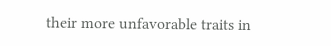their more unfavorable traits in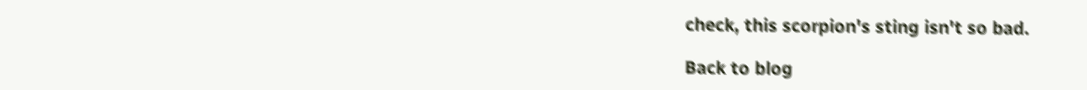check, this scorpion's sting isn't so bad.

Back to blog